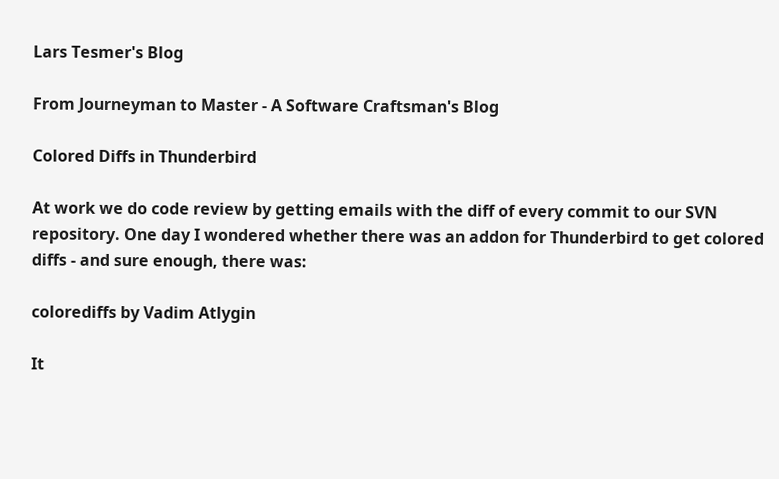Lars Tesmer's Blog

From Journeyman to Master - A Software Craftsman's Blog

Colored Diffs in Thunderbird

At work we do code review by getting emails with the diff of every commit to our SVN repository. One day I wondered whether there was an addon for Thunderbird to get colored diffs - and sure enough, there was:

colorediffs by Vadim Atlygin

It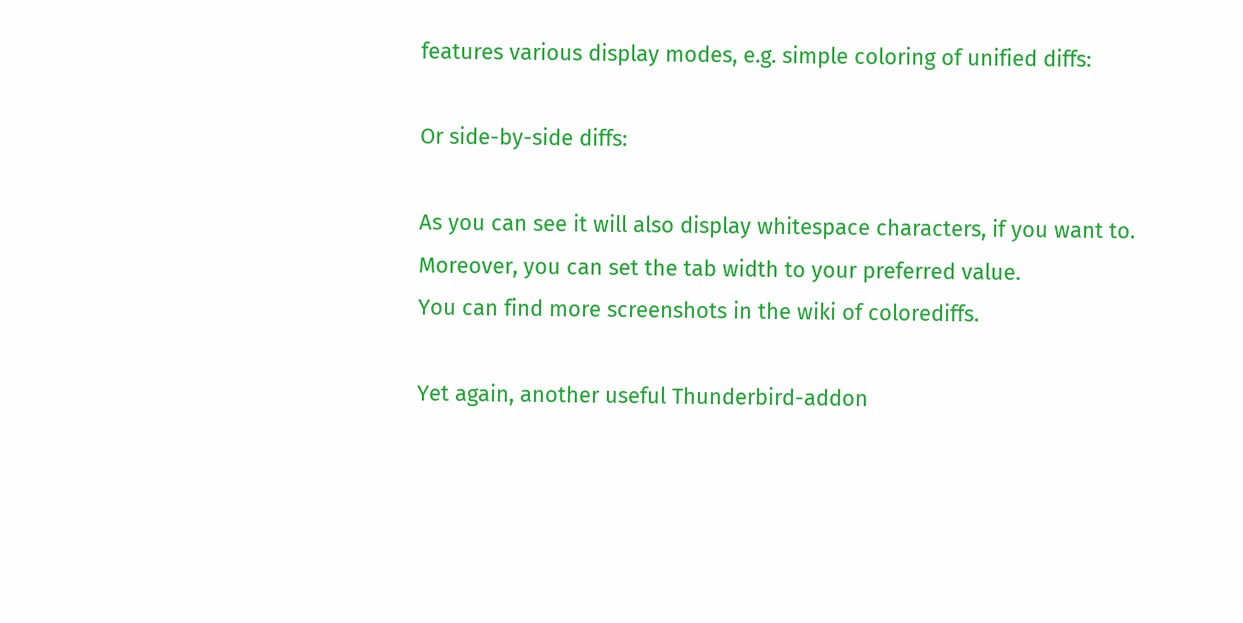features various display modes, e.g. simple coloring of unified diffs:

Or side-by-side diffs:

As you can see it will also display whitespace characters, if you want to.
Moreover, you can set the tab width to your preferred value.
You can find more screenshots in the wiki of colorediffs.

Yet again, another useful Thunderbird-addon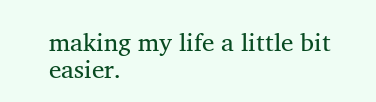making my life a little bit easier.